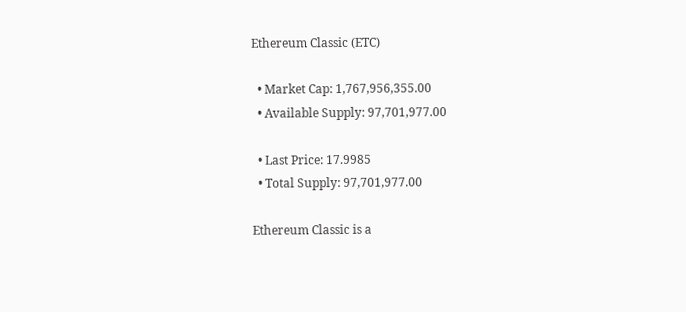Ethereum Classic (ETC)

  • Market Cap: 1,767,956,355.00
  • Available Supply: 97,701,977.00

  • Last Price: 17.9985
  • Total Supply: 97,701,977.00

Ethereum Classic is a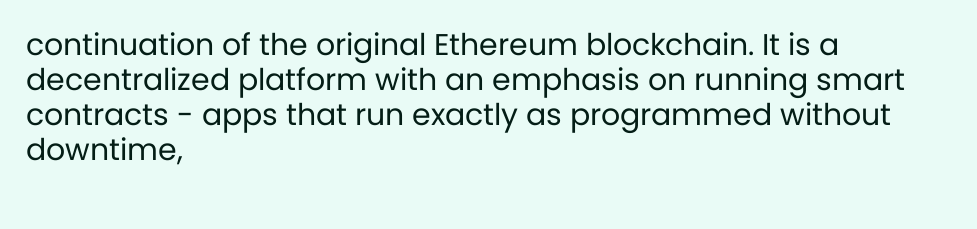continuation of the original Ethereum blockchain. It is a decentralized platform with an emphasis on running smart contracts - apps that run exactly as programmed without downtime,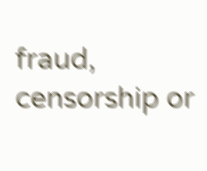fraud, censorship or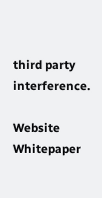third party interference.

Website Whitepaper